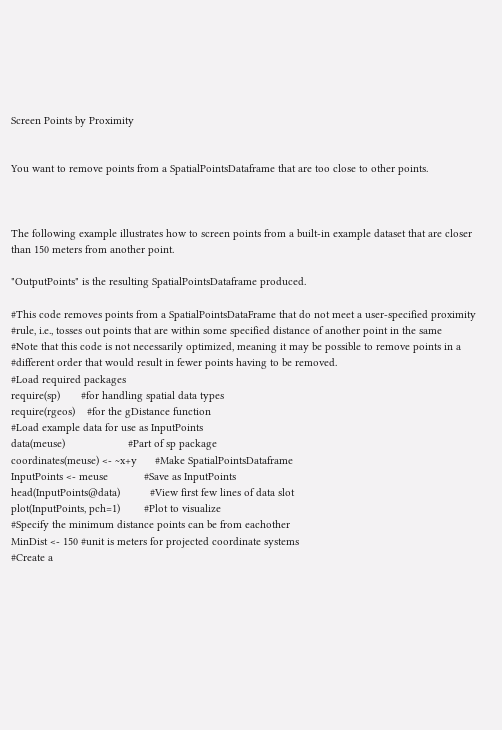Screen Points by Proximity


You want to remove points from a SpatialPointsDataframe that are too close to other points.



The following example illustrates how to screen points from a built-in example dataset that are closer than 150 meters from another point.

"OutputPoints" is the resulting SpatialPointsDataframe produced.

#This code removes points from a SpatialPointsDataFrame that do not meet a user-specified proximity
#rule, i.e., tosses out points that are within some specified distance of another point in the same
#Note that this code is not necessarily optimized, meaning it may be possible to remove points in a
#different order that would result in fewer points having to be removed.
#Load required packages
require(sp)       #for handling spatial data types
require(rgeos)    #for the gDistance function
#Load example data for use as InputPoints
data(meuse)                     #Part of sp package
coordinates(meuse) <- ~x+y      #Make SpatialPointsDataframe
InputPoints <- meuse            #Save as InputPoints
head(InputPoints@data)          #View first few lines of data slot
plot(InputPoints, pch=1)        #Plot to visualize
#Specify the minimum distance points can be from eachother
MinDist <- 150 #unit is meters for projected coordinate systems
#Create a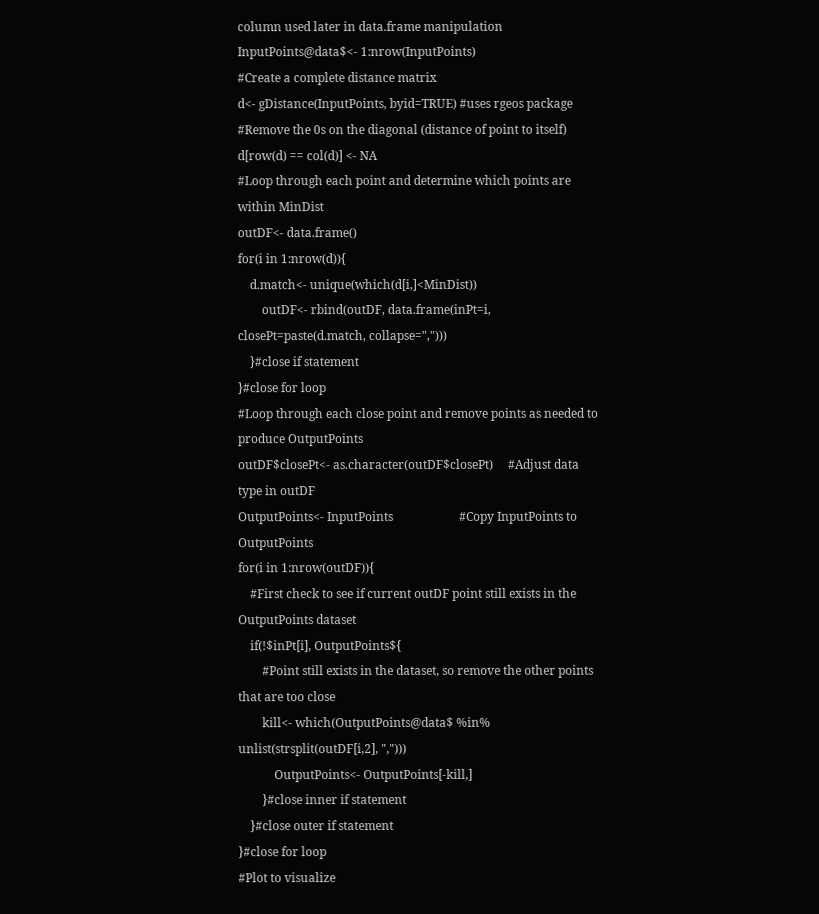column used later in data.frame manipulation
InputPoints@data$<- 1:nrow(InputPoints)
#Create a complete distance matrix
d<- gDistance(InputPoints, byid=TRUE) #uses rgeos package
#Remove the 0s on the diagonal (distance of point to itself)
d[row(d) == col(d)] <- NA
#Loop through each point and determine which points are within MinDist
outDF<- data.frame()
for(i in 1:nrow(d)){
    d.match<- unique(which(d[i,]<MinDist))
        outDF<- rbind(outDF, data.frame(inPt=i, closePt=paste(d.match, collapse=",")))
    }#close if statement
}#close for loop
#Loop through each close point and remove points as needed to produce OutputPoints
outDF$closePt<- as.character(outDF$closePt)     #Adjust data type in outDF
OutputPoints<- InputPoints                      #Copy InputPoints to OutputPoints
for(i in 1:nrow(outDF)){
    #First check to see if current outDF point still exists in the OutputPoints dataset
    if(!$inPt[i], OutputPoints${
        #Point still exists in the dataset, so remove the other points that are too close
        kill<- which(OutputPoints@data$ %in% unlist(strsplit(outDF[i,2], ",")))
            OutputPoints<- OutputPoints[-kill,]
        }#close inner if statement
    }#close outer if statement
}#close for loop
#Plot to visualize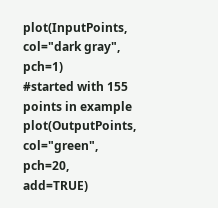plot(InputPoints, col="dark gray", pch=1)                   #started with 155 points in example
plot(OutputPoints, col="green", pch=20, add=TRUE)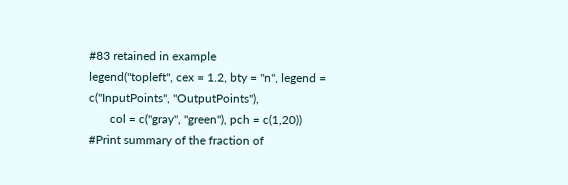#83 retained in example
legend("topleft", cex = 1.2, bty = "n", legend = c("InputPoints", "OutputPoints"),
       col = c("gray", "green"), pch = c(1,20))
#Print summary of the fraction of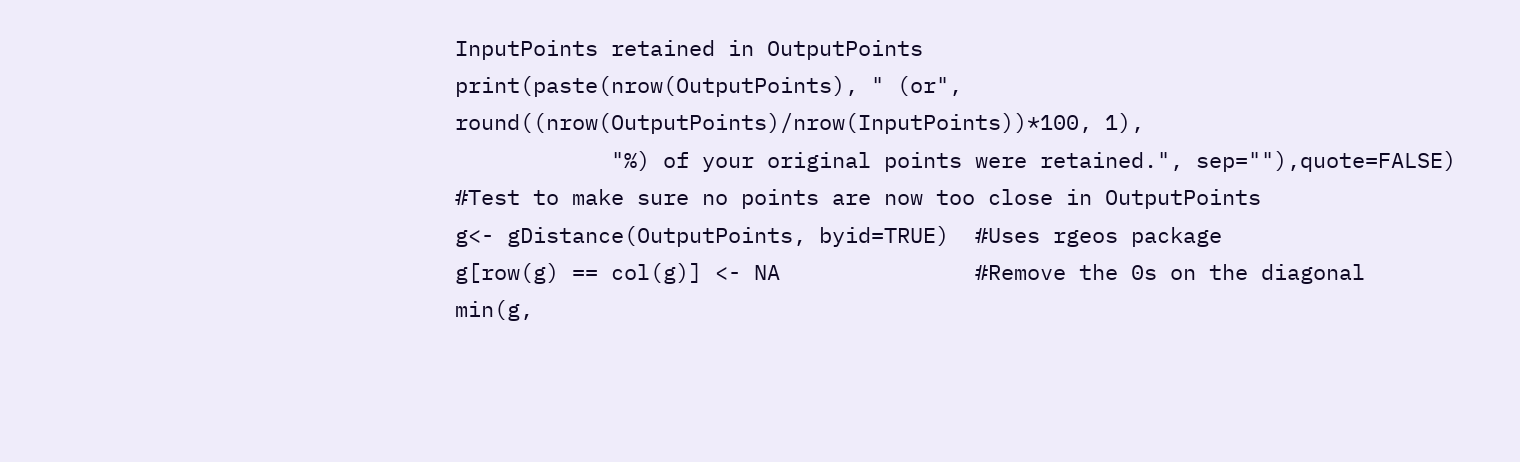InputPoints retained in OutputPoints
print(paste(nrow(OutputPoints), " (or", round((nrow(OutputPoints)/nrow(InputPoints))*100, 1),
            "%) of your original points were retained.", sep=""),quote=FALSE)
#Test to make sure no points are now too close in OutputPoints
g<- gDistance(OutputPoints, byid=TRUE)  #Uses rgeos package
g[row(g) == col(g)] <- NA               #Remove the 0s on the diagonal
min(g,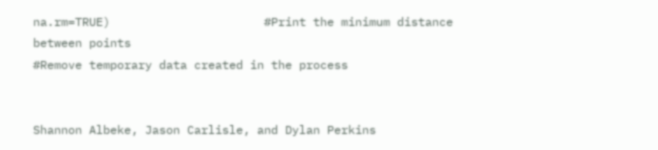na.rm=TRUE)                      #Print the minimum distance between points
#Remove temporary data created in the process


Shannon Albeke, Jason Carlisle, and Dylan Perkins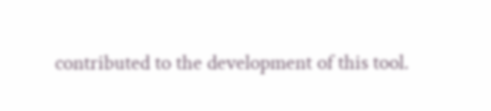contributed to the development of this tool.